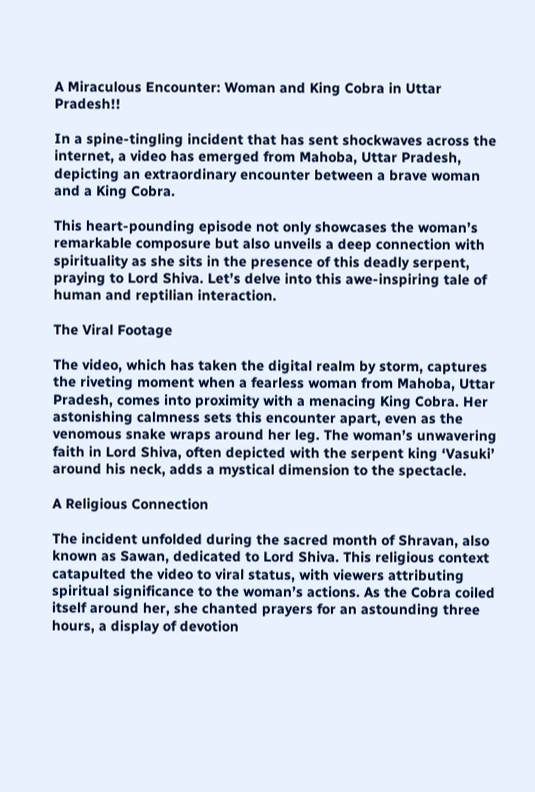A Miraculous Encounter: Woman and King Cobra in Uttar Pradesh!!

In a spine-tingling incident that has sent shockwaves across the internet, a video has emerged from Mahoba, Uttar Pradesh, depicting an extraordinary encounter between a brave woman and a King Cobra.

This heart-pounding episode not only showcases the woman’s remarkable composure but also unveils a deep connection with spirituality as she sits in the presence of this deadly serpent, praying to Lord Shiva. Let’s delve into this awe-inspiring tale of human and reptilian interaction.

The Viral Footage

The video, which has taken the digital realm by storm, captures the riveting moment when a fearless woman from Mahoba, Uttar Pradesh, comes into proximity with a menacing King Cobra. Her astonishing calmness sets this encounter apart, even as the venomous snake wraps around her leg. The woman’s unwavering faith in Lord Shiva, often depicted with the serpent king ‘Vasuki’ around his neck, adds a mystical dimension to the spectacle.

A Religious Connection

The incident unfolded during the sacred month of Shravan, also known as Sawan, dedicated to Lord Shiva. This religious context catapulted the video to viral status, with viewers attributing spiritual significance to the woman’s actions. As the Cobra coiled itself around her, she chanted prayers for an astounding three hours, a display of devotion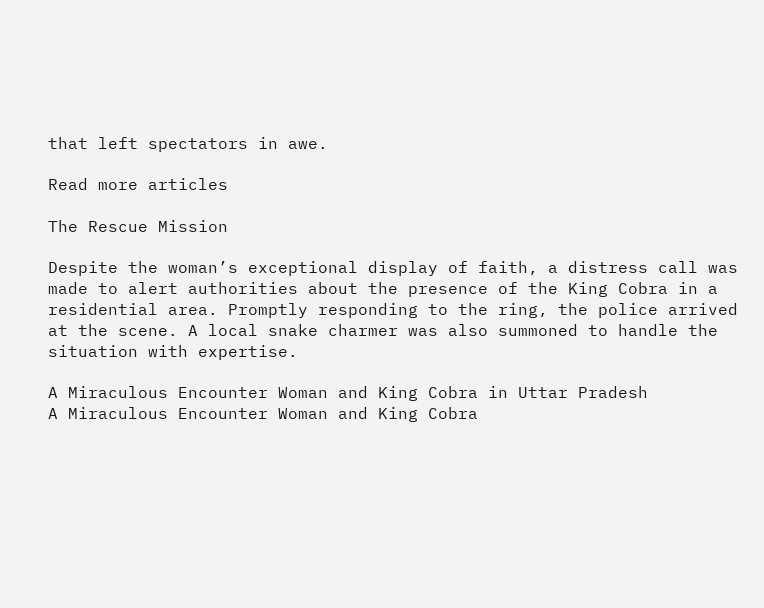that left spectators in awe.

Read more articles

The Rescue Mission

Despite the woman’s exceptional display of faith, a distress call was made to alert authorities about the presence of the King Cobra in a residential area. Promptly responding to the ring, the police arrived at the scene. A local snake charmer was also summoned to handle the situation with expertise.

A Miraculous Encounter Woman and King Cobra in Uttar Pradesh
A Miraculous Encounter Woman and King Cobra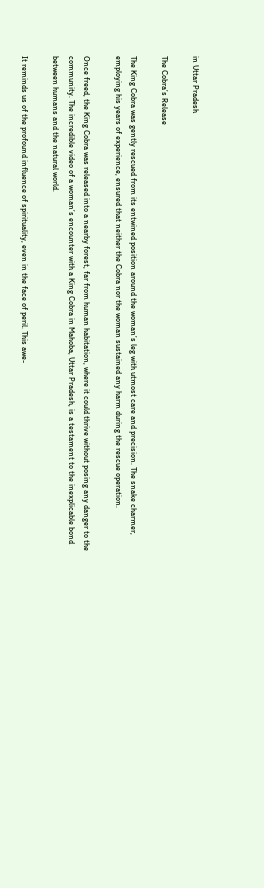in Uttar Pradesh

The Cobra’s Release

The King Cobra was gently rescued from its entwined position around the woman’s leg with utmost care and precision. The snake charmer, employing his years of experience, ensured that neither the Cobra nor the woman sustained any harm during the rescue operation.

Once freed, the King Cobra was released into a nearby forest, far from human habitation, where it could thrive without posing any danger to the community. The incredible video of a woman’s encounter with a King Cobra in Mahoba, Uttar Pradesh, is a testament to the inexplicable bond between humans and the natural world.

It reminds us of the profound influence of spirituality, even in the face of peril. This awe-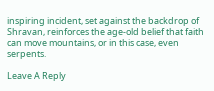inspiring incident, set against the backdrop of Shravan, reinforces the age-old belief that faith can move mountains, or in this case, even serpents.

Leave A Reply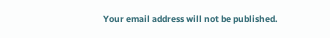Your email address will not be published.